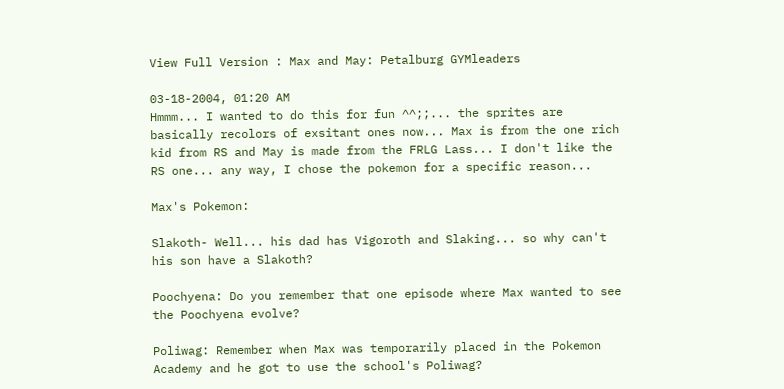View Full Version : Max and May: Petalburg GYMleaders

03-18-2004, 01:20 AM
Hmmm... I wanted to do this for fun ^^;;... the sprites are basically recolors of exsitant ones now... Max is from the one rich kid from RS and May is made from the FRLG Lass... I don't like the RS one... any way, I chose the pokemon for a specific reason...

Max's Pokemon:

Slakoth- Well... his dad has Vigoroth and Slaking... so why can't his son have a Slakoth?

Poochyena: Do you remember that one episode where Max wanted to see the Poochyena evolve?

Poliwag: Remember when Max was temporarily placed in the Pokemon Academy and he got to use the school's Poliwag?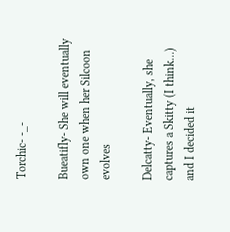Torchic- -_-

Bueatifly- She will eventually own one when her Silcoon evolves

Delcatty- Eventually, she captures a Skitty (I think...) and I decided it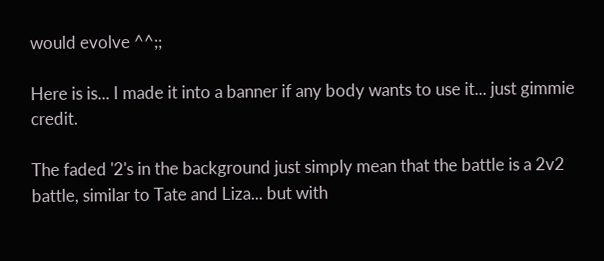would evolve ^^;;

Here is is... I made it into a banner if any body wants to use it... just gimmie credit.

The faded '2's in the background just simply mean that the battle is a 2v2 battle, similar to Tate and Liza... but with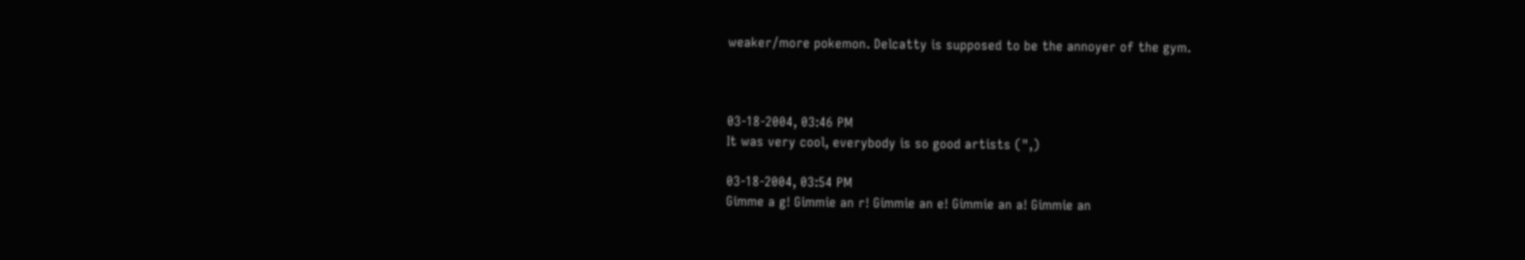weaker/more pokemon. Delcatty is supposed to be the annoyer of the gym.



03-18-2004, 03:46 PM
It was very cool, everybody is so good artists (",)

03-18-2004, 03:54 PM
Gimme a g! Gimmie an r! Gimmie an e! Gimmie an a! Gimmie an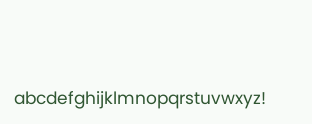abcdefghijklmnopqrstuvwxyz!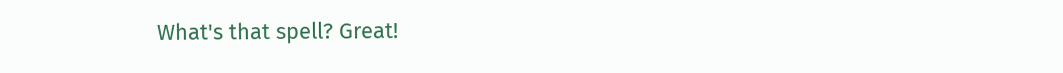What's that spell? Great!